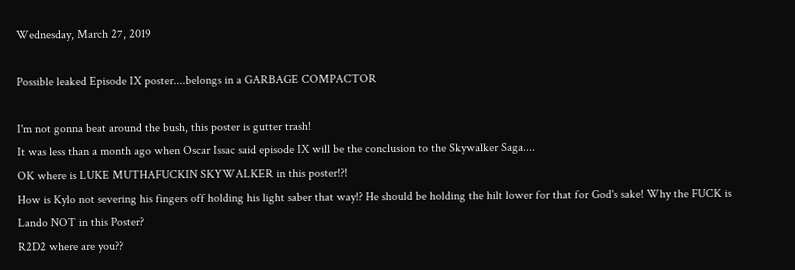Wednesday, March 27, 2019

Possible leaked Episode IX poster....belongs in a GARBAGE COMPACTOR

I'm not gonna beat around the bush, this poster is gutter trash!
It was less than a month ago when Oscar Issac said episode IX will be the conclusion to the Skywalker Saga....
OK where is LUKE MUTHAFUCKIN SKYWALKER in this poster!?!
How is Kylo not severing his fingers off holding his light saber that way!? He should be holding the hilt lower for that for God's sake! Why the FUCK is Lando NOT in this Poster?
R2D2 where are you??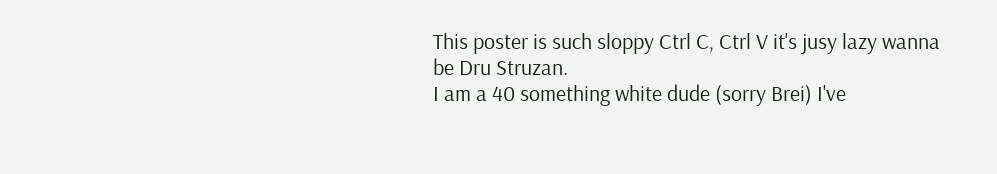This poster is such sloppy Ctrl C, Ctrl V it's jusy lazy wanna be Dru Struzan.
I am a 40 something white dude (sorry Brei) I've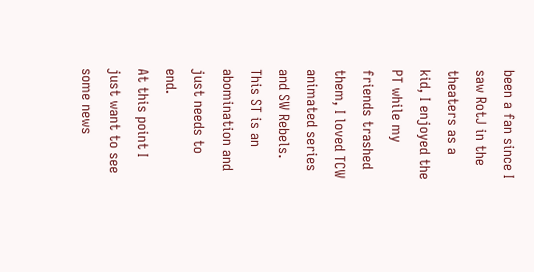been a fan since I saw RotJ in the theaters as a kid, I enjoyed the PT while my friends trashed them, I loved TCW animated series and SW Rebels. This ST is an abomination and just needs to end.
At this point I just want to see some news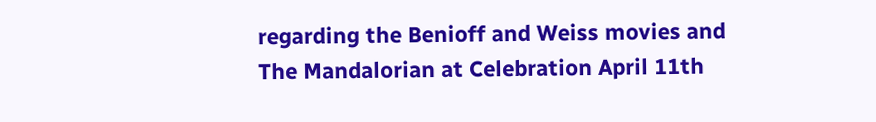regarding the Benioff and Weiss movies and The Mandalorian at Celebration April 11th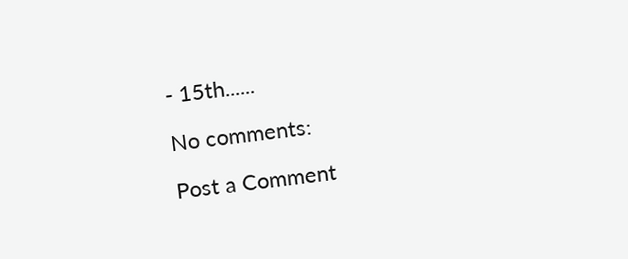- 15th......

No comments:

Post a Comment